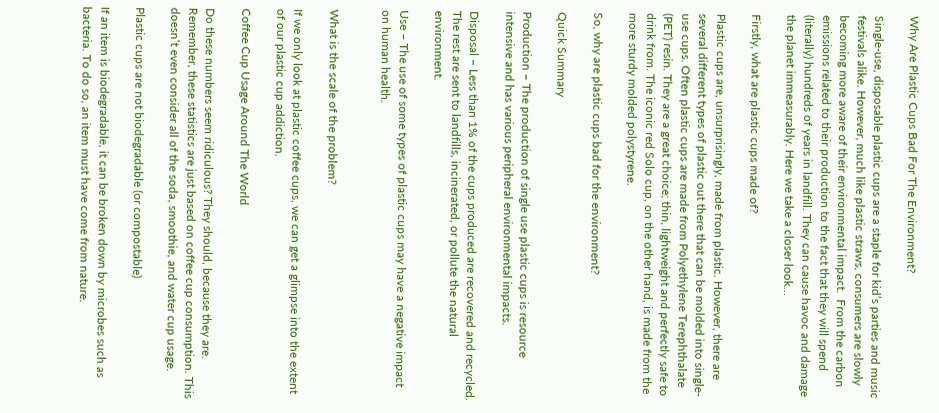Why Are Plastic Cups Bad For The Environment?

Single-use, disposable plastic cups are a staple for kid’s parties and music festivals alike. However, much like plastic straws, consumers are slowly becoming more aware of their environmental impact.  From the carbon emissions related to their production to the fact that they will spend (literally) hundreds of years in landfill. They can cause havoc and damage the planet immeasurably. Here we take a closer look…

Firstly, what are plastic cups made of?

Plastic cups are, unsurprisingly, made from plastic. However, there are several different types of plastic out there that can be molded into single-use cups. Often plastic cups are made from Polyethylene Terephthalate (PET) resin. They are a great choice; thin, lightweight and perfectly safe to drink from. The iconic red Solo cup, on the other hand, is made from the more sturdy molded polystyrene.

So, why are plastic cups bad for the environment?

Quick Summary

Production – The production of single use plastic cups is resource intensive and has various peripheral environmental impacts.

Disposal – Less than 1% of the cups produced are recovered and recycled. The rest are sent to landfills, incinerated, or pollute the natural environment.

Use – The use of some types of plastic cups may have a negative impact on human health.


What is the scale of the problem?

If we only look at plastic coffee cups, we can get a glimpse into the extent of our plastic cup addiction.

Coffee Cup Usage Around The World

Do these numbers seem ridiculous? They should, because they are. Remember, these statistics are just based on coffee cup consumption. This doesn’t even consider all of the soda, smoothie, and water cup usage.

Plastic cups are not biodegradable (or compostable)

If an item is biodegradable, it can be broken down by microbes such as bacteria. To do so, an item must have come from nature.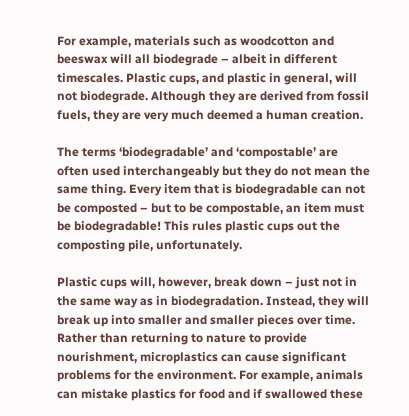For example, materials such as woodcotton and beeswax will all biodegrade – albeit in different timescales. Plastic cups, and plastic in general, will not biodegrade. Although they are derived from fossil fuels, they are very much deemed a human creation.

The terms ‘biodegradable’ and ‘compostable’ are often used interchangeably but they do not mean the same thing. Every item that is biodegradable can not be composted – but to be compostable, an item must be biodegradable! This rules plastic cups out the composting pile, unfortunately.

Plastic cups will, however, break down – just not in the same way as in biodegradation. Instead, they will break up into smaller and smaller pieces over time. Rather than returning to nature to provide nourishment, microplastics can cause significant problems for the environment. For example, animals can mistake plastics for food and if swallowed these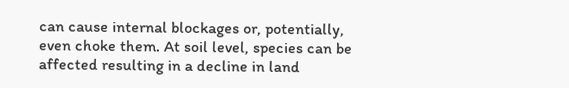can cause internal blockages or, potentially, even choke them. At soil level, species can be affected resulting in a decline in land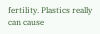fertility. Plastics really can cause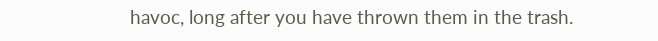havoc, long after you have thrown them in the trash.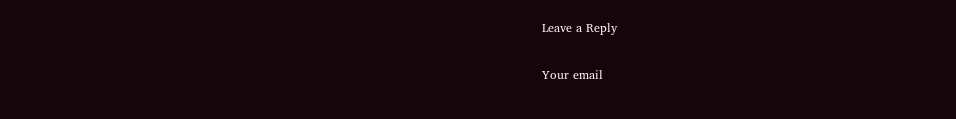Leave a Reply

Your email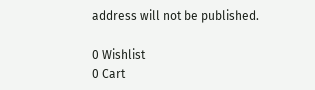address will not be published.

0 Wishlist
0 Cart